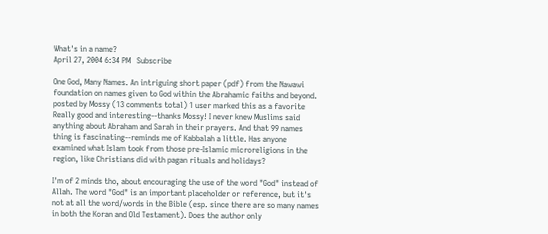What's in a name?
April 27, 2004 6:34 PM   Subscribe

One God, Many Names. An intriguing short paper (pdf) from the Nawawi foundation on names given to God within the Abrahamic faiths and beyond.
posted by Mossy (13 comments total) 1 user marked this as a favorite
Really good and interesting--thanks Mossy! I never knew Muslims said anything about Abraham and Sarah in their prayers. And that 99 names thing is fascinating--reminds me of Kabbalah a little. Has anyone examined what Islam took from those pre-Islamic microreligions in the region, like Christians did with pagan rituals and holidays?

I'm of 2 minds tho, about encouraging the use of the word "God" instead of Allah. The word "God" is an important placeholder or reference, but it's not at all the word/words in the Bible (esp. since there are so many names in both the Koran and Old Testament). Does the author only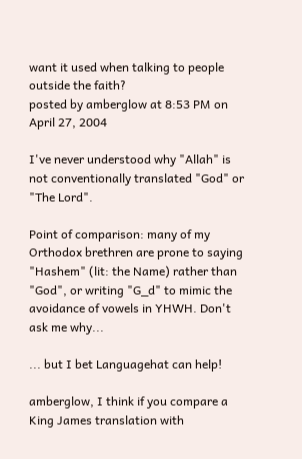want it used when talking to people outside the faith?
posted by amberglow at 8:53 PM on April 27, 2004

I've never understood why "Allah" is not conventionally translated "God" or "The Lord".

Point of comparison: many of my Orthodox brethren are prone to saying "Hashem" (lit: the Name) rather than "God", or writing "G_d" to mimic the avoidance of vowels in YHWH. Don't ask me why...

... but I bet Languagehat can help!

amberglow, I think if you compare a King James translation with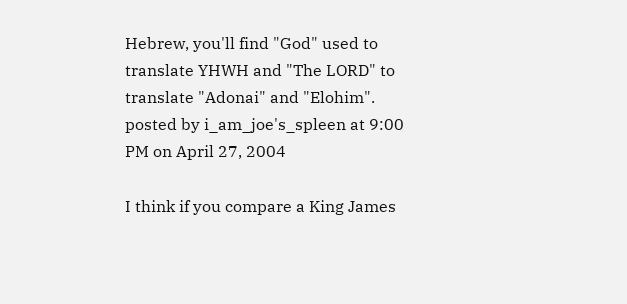Hebrew, you'll find "God" used to translate YHWH and "The LORD" to translate "Adonai" and "Elohim".
posted by i_am_joe's_spleen at 9:00 PM on April 27, 2004

I think if you compare a King James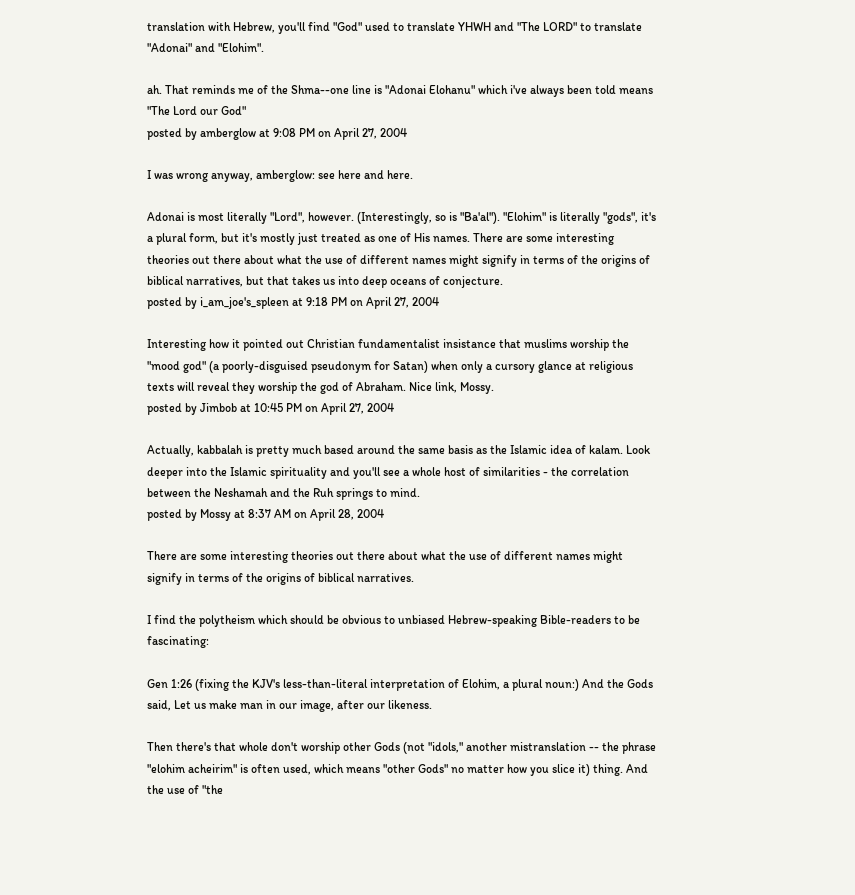translation with Hebrew, you'll find "God" used to translate YHWH and "The LORD" to translate "Adonai" and "Elohim".

ah. That reminds me of the Shma--one line is "Adonai Elohanu" which i've always been told means "The Lord our God"
posted by amberglow at 9:08 PM on April 27, 2004

I was wrong anyway, amberglow: see here and here.

Adonai is most literally "Lord", however. (Interestingly, so is "Ba'al"). "Elohim" is literally "gods", it's a plural form, but it's mostly just treated as one of His names. There are some interesting theories out there about what the use of different names might signify in terms of the origins of biblical narratives, but that takes us into deep oceans of conjecture.
posted by i_am_joe's_spleen at 9:18 PM on April 27, 2004

Interesting how it pointed out Christian fundamentalist insistance that muslims worship the "mood god" (a poorly-disguised pseudonym for Satan) when only a cursory glance at religious texts will reveal they worship the god of Abraham. Nice link, Mossy.
posted by Jimbob at 10:45 PM on April 27, 2004

Actually, kabbalah is pretty much based around the same basis as the Islamic idea of kalam. Look deeper into the Islamic spirituality and you'll see a whole host of similarities - the correlation between the Neshamah and the Ruh springs to mind.
posted by Mossy at 8:37 AM on April 28, 2004

There are some interesting theories out there about what the use of different names might signify in terms of the origins of biblical narratives.

I find the polytheism which should be obvious to unbiased Hebrew-speaking Bible-readers to be fascinating:

Gen 1:26 (fixing the KJV's less-than-literal interpretation of Elohim, a plural noun:) And the Gods said, Let us make man in our image, after our likeness.

Then there's that whole don't worship other Gods (not "idols," another mistranslation -- the phrase "elohim acheirim" is often used, which means "other Gods" no matter how you slice it) thing. And the use of "the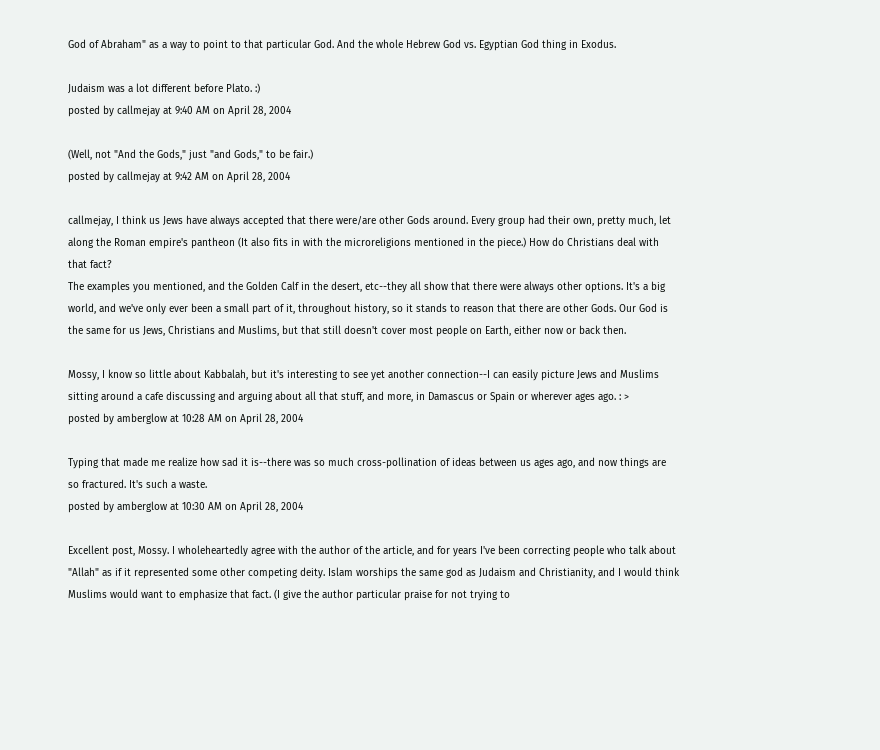God of Abraham" as a way to point to that particular God. And the whole Hebrew God vs. Egyptian God thing in Exodus.

Judaism was a lot different before Plato. :)
posted by callmejay at 9:40 AM on April 28, 2004

(Well, not "And the Gods," just "and Gods," to be fair.)
posted by callmejay at 9:42 AM on April 28, 2004

callmejay, I think us Jews have always accepted that there were/are other Gods around. Every group had their own, pretty much, let along the Roman empire's pantheon (It also fits in with the microreligions mentioned in the piece.) How do Christians deal with that fact?
The examples you mentioned, and the Golden Calf in the desert, etc--they all show that there were always other options. It's a big world, and we've only ever been a small part of it, throughout history, so it stands to reason that there are other Gods. Our God is the same for us Jews, Christians and Muslims, but that still doesn't cover most people on Earth, either now or back then.

Mossy, I know so little about Kabbalah, but it's interesting to see yet another connection--I can easily picture Jews and Muslims sitting around a cafe discussing and arguing about all that stuff, and more, in Damascus or Spain or wherever ages ago. : >
posted by amberglow at 10:28 AM on April 28, 2004

Typing that made me realize how sad it is--there was so much cross-pollination of ideas between us ages ago, and now things are so fractured. It's such a waste.
posted by amberglow at 10:30 AM on April 28, 2004

Excellent post, Mossy. I wholeheartedly agree with the author of the article, and for years I've been correcting people who talk about "Allah" as if it represented some other competing deity. Islam worships the same god as Judaism and Christianity, and I would think Muslims would want to emphasize that fact. (I give the author particular praise for not trying to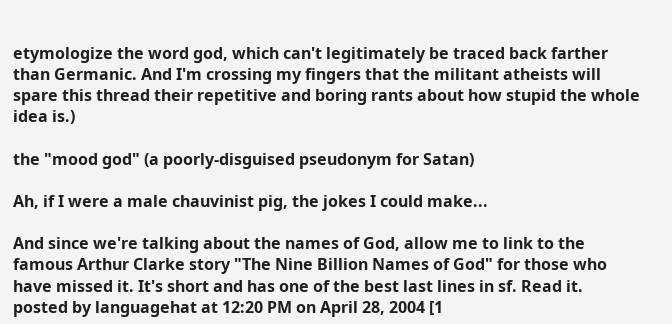etymologize the word god, which can't legitimately be traced back farther than Germanic. And I'm crossing my fingers that the militant atheists will spare this thread their repetitive and boring rants about how stupid the whole idea is.)

the "mood god" (a poorly-disguised pseudonym for Satan)

Ah, if I were a male chauvinist pig, the jokes I could make...

And since we're talking about the names of God, allow me to link to the famous Arthur Clarke story "The Nine Billion Names of God" for those who have missed it. It's short and has one of the best last lines in sf. Read it.
posted by languagehat at 12:20 PM on April 28, 2004 [1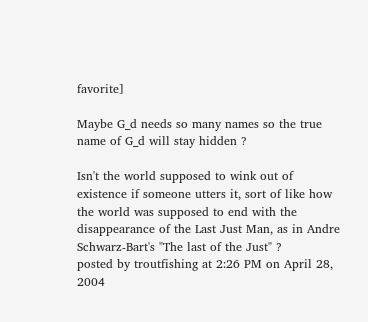favorite]

Maybe G_d needs so many names so the true name of G_d will stay hidden ?

Isn't the world supposed to wink out of existence if someone utters it, sort of like how the world was supposed to end with the disappearance of the Last Just Man, as in Andre Schwarz-Bart's "The last of the Just" ?
posted by troutfishing at 2:26 PM on April 28, 2004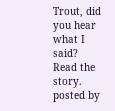Trout, did you hear what I said? Read the story.
posted by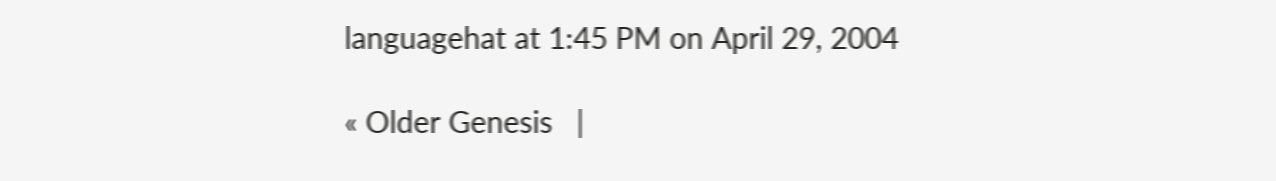languagehat at 1:45 PM on April 29, 2004

« Older Genesis   |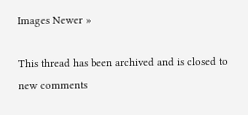Images Newer »

This thread has been archived and is closed to new comments